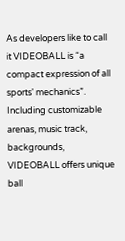As developers like to call it VIDEOBALL is “a compact expression of all sports' mechanics”. Including customizable arenas, music track, backgrounds, VIDEOBALL offers unique ball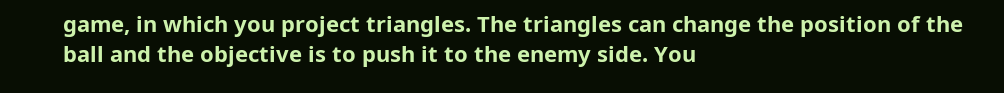game, in which you project triangles. The triangles can change the position of the ball and the objective is to push it to the enemy side. You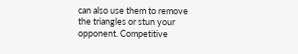can also use them to remove the triangles or stun your opponent. Competitive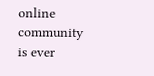online community is ever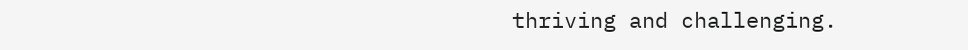thriving and challenging.